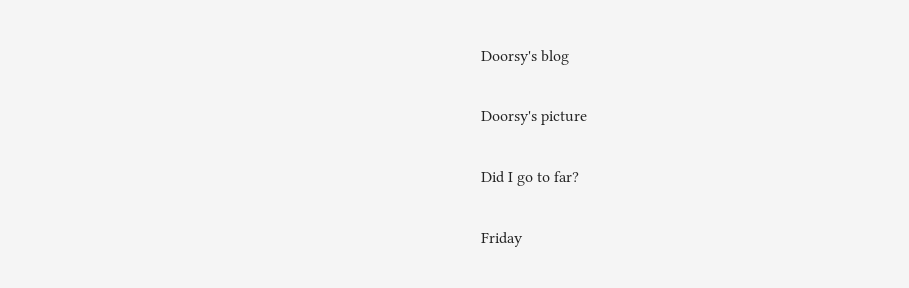Doorsy's blog

Doorsy's picture

Did I go to far?

Friday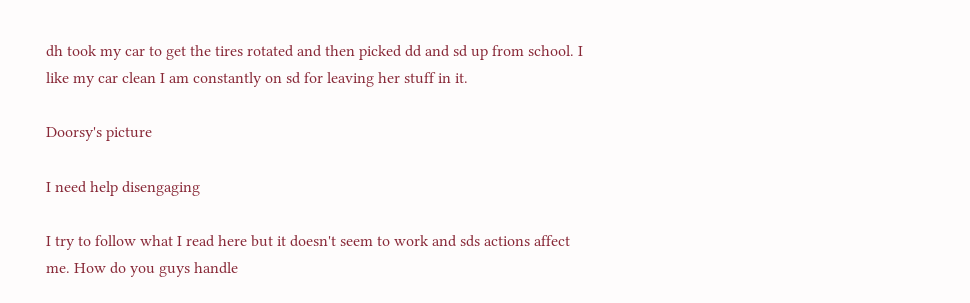dh took my car to get the tires rotated and then picked dd and sd up from school. I like my car clean I am constantly on sd for leaving her stuff in it.

Doorsy's picture

I need help disengaging

I try to follow what I read here but it doesn't seem to work and sds actions affect me. How do you guys handle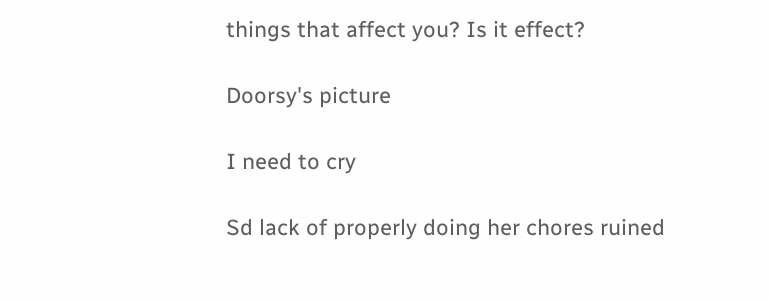things that affect you? Is it effect?

Doorsy's picture

I need to cry

Sd lack of properly doing her chores ruined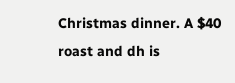Christmas dinner. A $40 roast and dh is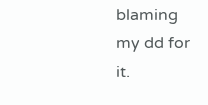blaming my dd for it.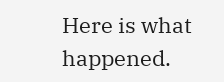Here is what happened.